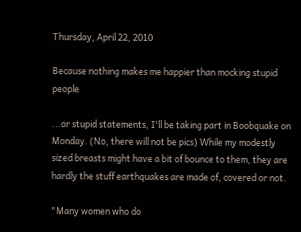Thursday, April 22, 2010

Because nothing makes me happier than mocking stupid people

...or stupid statements, I'll be taking part in Boobquake on Monday. (No, there will not be pics) While my modestly sized breasts might have a bit of bounce to them, they are hardly the stuff earthquakes are made of, covered or not.

"Many women who do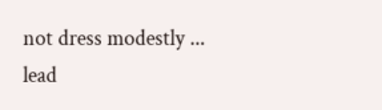not dress modestly ... lead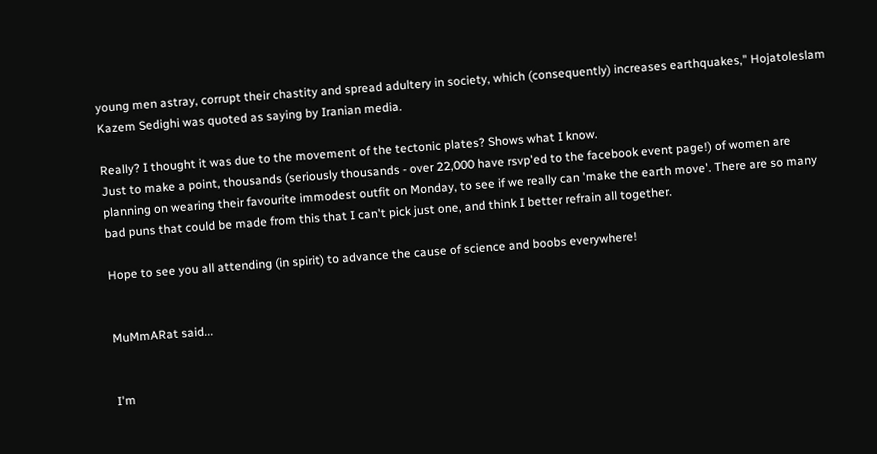young men astray, corrupt their chastity and spread adultery in society, which (consequently) increases earthquakes," Hojatoleslam Kazem Sedighi was quoted as saying by Iranian media.

Really? I thought it was due to the movement of the tectonic plates? Shows what I know.
Just to make a point, thousands (seriously thousands - over 22,000 have rsvp'ed to the facebook event page!) of women are planning on wearing their favourite immodest outfit on Monday, to see if we really can 'make the earth move'. There are so many bad puns that could be made from this that I can't pick just one, and think I better refrain all together.

Hope to see you all attending (in spirit) to advance the cause of science and boobs everywhere!


MuMmARat said...


I'm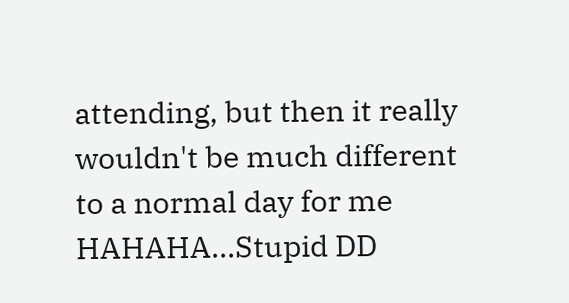attending, but then it really wouldn't be much different to a normal day for me HAHAHA...Stupid DD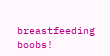breastfeeding boobs!